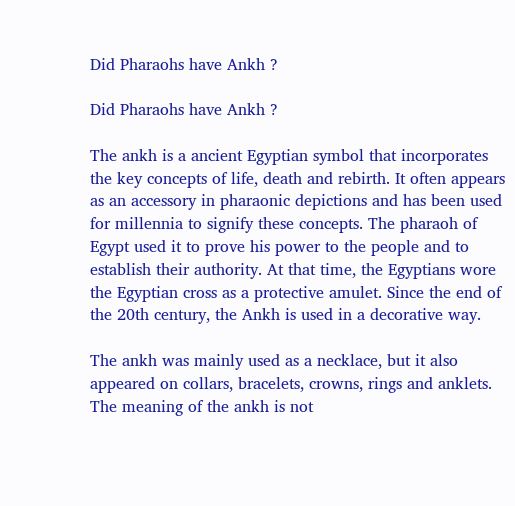Did Pharaohs have Ankh ?

Did Pharaohs have Ankh ?

The ankh is a ancient Egyptian symbol that incorporates the key concepts of life, death and rebirth. It often appears as an accessory in pharaonic depictions and has been used for millennia to signify these concepts. The pharaoh of Egypt used it to prove his power to the people and to establish their authority. At that time, the Egyptians wore the Egyptian cross as a protective amulet. Since the end of the 20th century, the Ankh is used in a decorative way.

The ankh was mainly used as a necklace, but it also appeared on collars, bracelets, crowns, rings and anklets. The meaning of the ankh is not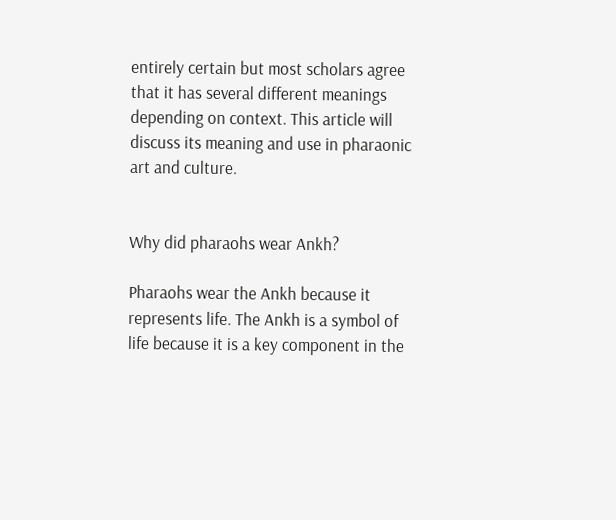entirely certain but most scholars agree that it has several different meanings depending on context. This article will discuss its meaning and use in pharaonic art and culture.


Why did pharaohs wear Ankh?

Pharaohs wear the Ankh because it represents life. The Ankh is a symbol of life because it is a key component in the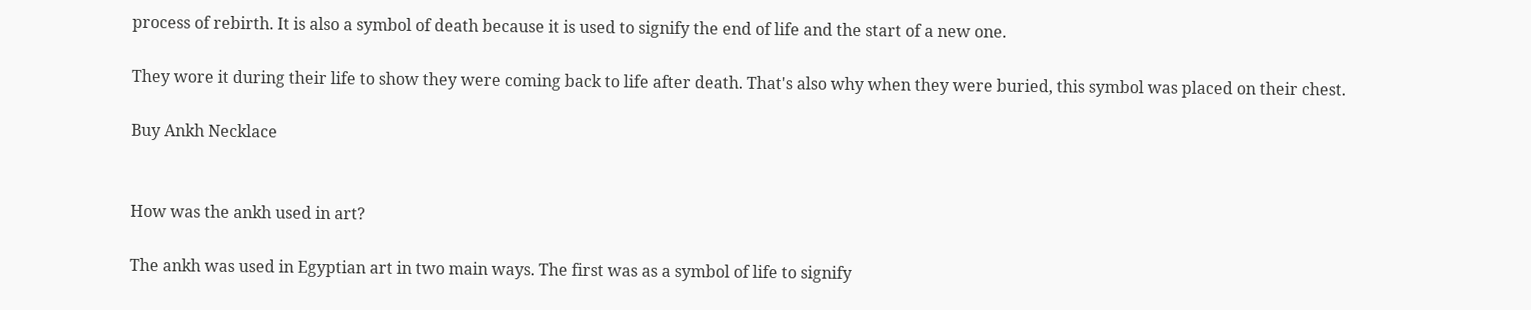process of rebirth. It is also a symbol of death because it is used to signify the end of life and the start of a new one.

They wore it during their life to show they were coming back to life after death. That's also why when they were buried, this symbol was placed on their chest.

Buy Ankh Necklace


How was the ankh used in art?

The ankh was used in Egyptian art in two main ways. The first was as a symbol of life to signify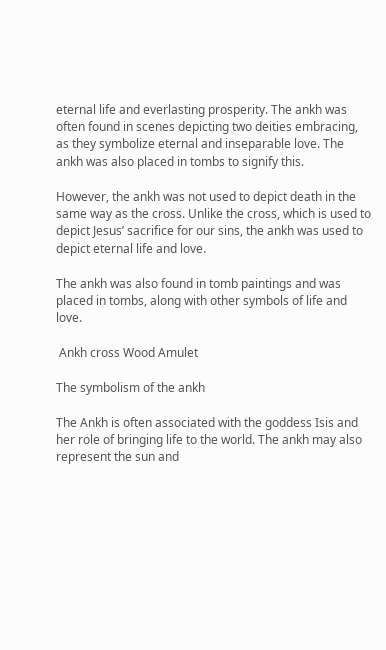eternal life and everlasting prosperity. The ankh was often found in scenes depicting two deities embracing, as they symbolize eternal and inseparable love. The ankh was also placed in tombs to signify this.

However, the ankh was not used to depict death in the same way as the cross. Unlike the cross, which is used to depict Jesus’ sacrifice for our sins, the ankh was used to depict eternal life and love.

The ankh was also found in tomb paintings and was placed in tombs, along with other symbols of life and love.

 Ankh cross Wood Amulet

The symbolism of the ankh

The Ankh is often associated with the goddess Isis and her role of bringing life to the world. The ankh may also represent the sun and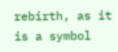rebirth, as it is a symbol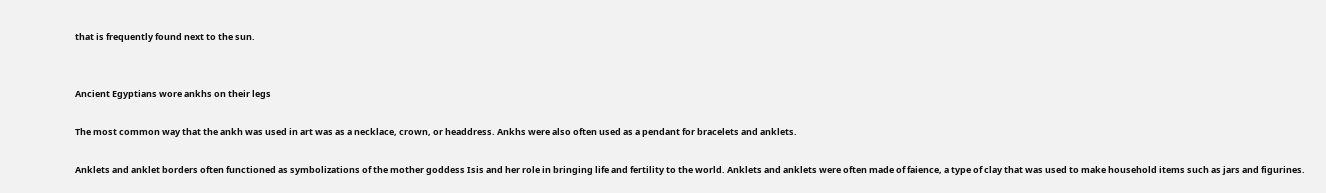that is frequently found next to the sun.


Ancient Egyptians wore ankhs on their legs

The most common way that the ankh was used in art was as a necklace, crown, or headdress. Ankhs were also often used as a pendant for bracelets and anklets.

Anklets and anklet borders often functioned as symbolizations of the mother goddess Isis and her role in bringing life and fertility to the world. Anklets and anklets were often made of faience, a type of clay that was used to make household items such as jars and figurines.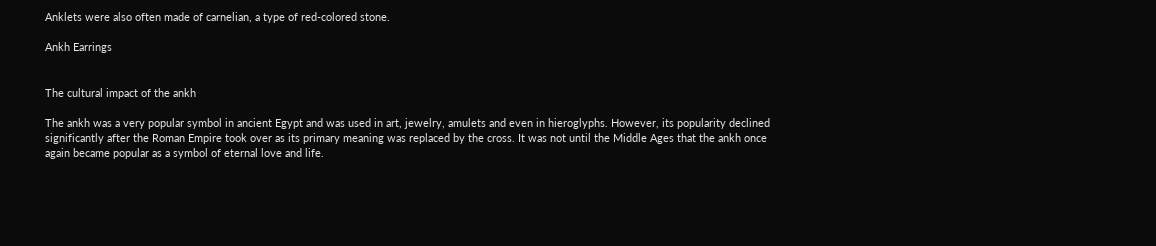Anklets were also often made of carnelian, a type of red-colored stone.

Ankh Earrings


The cultural impact of the ankh

The ankh was a very popular symbol in ancient Egypt and was used in art, jewelry, amulets and even in hieroglyphs. However, its popularity declined significantly after the Roman Empire took over as its primary meaning was replaced by the cross. It was not until the Middle Ages that the ankh once again became popular as a symbol of eternal love and life.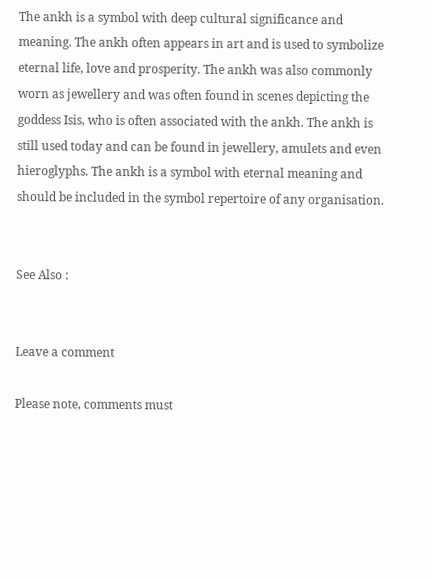The ankh is a symbol with deep cultural significance and meaning. The ankh often appears in art and is used to symbolize eternal life, love and prosperity. The ankh was also commonly worn as jewellery and was often found in scenes depicting the goddess Isis, who is often associated with the ankh. The ankh is still used today and can be found in jewellery, amulets and even hieroglyphs. The ankh is a symbol with eternal meaning and should be included in the symbol repertoire of any organisation.


See Also :


Leave a comment

Please note, comments must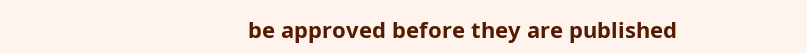be approved before they are published